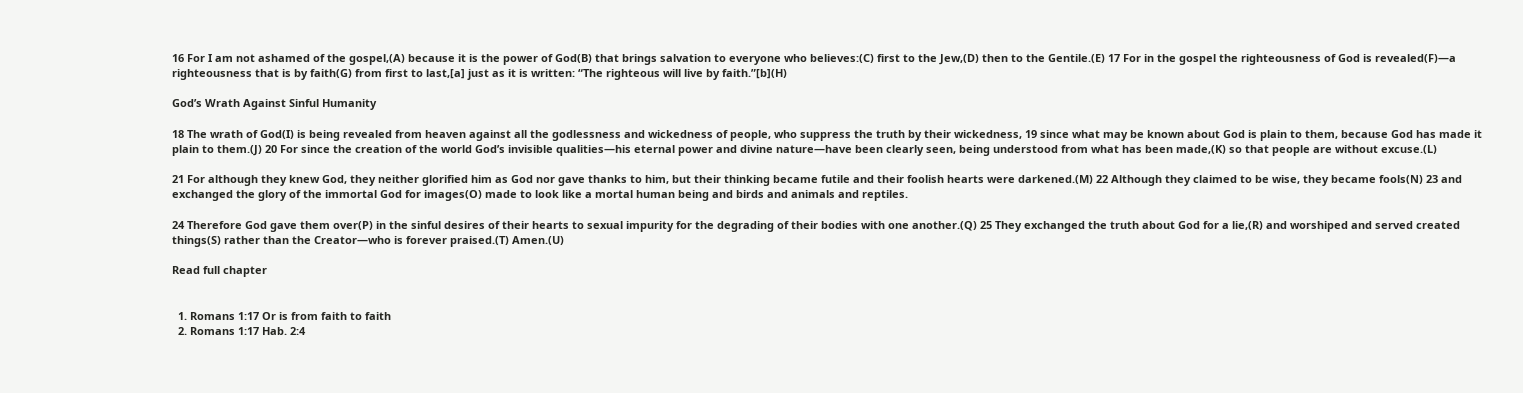16 For I am not ashamed of the gospel,(A) because it is the power of God(B) that brings salvation to everyone who believes:(C) first to the Jew,(D) then to the Gentile.(E) 17 For in the gospel the righteousness of God is revealed(F)—a righteousness that is by faith(G) from first to last,[a] just as it is written: “The righteous will live by faith.”[b](H)

God’s Wrath Against Sinful Humanity

18 The wrath of God(I) is being revealed from heaven against all the godlessness and wickedness of people, who suppress the truth by their wickedness, 19 since what may be known about God is plain to them, because God has made it plain to them.(J) 20 For since the creation of the world God’s invisible qualities—his eternal power and divine nature—have been clearly seen, being understood from what has been made,(K) so that people are without excuse.(L)

21 For although they knew God, they neither glorified him as God nor gave thanks to him, but their thinking became futile and their foolish hearts were darkened.(M) 22 Although they claimed to be wise, they became fools(N) 23 and exchanged the glory of the immortal God for images(O) made to look like a mortal human being and birds and animals and reptiles.

24 Therefore God gave them over(P) in the sinful desires of their hearts to sexual impurity for the degrading of their bodies with one another.(Q) 25 They exchanged the truth about God for a lie,(R) and worshiped and served created things(S) rather than the Creator—who is forever praised.(T) Amen.(U)

Read full chapter


  1. Romans 1:17 Or is from faith to faith
  2. Romans 1:17 Hab. 2:4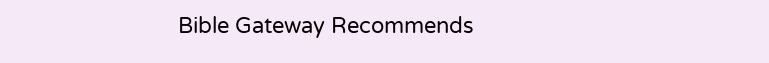Bible Gateway Recommends